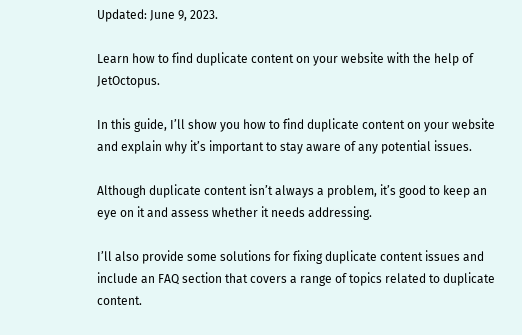Updated: June 9, 2023.

Learn how to find duplicate content on your website with the help of JetOctopus.

In this guide, I’ll show you how to find duplicate content on your website and explain why it’s important to stay aware of any potential issues.

Although duplicate content isn’t always a problem, it’s good to keep an eye on it and assess whether it needs addressing.

I’ll also provide some solutions for fixing duplicate content issues and include an FAQ section that covers a range of topics related to duplicate content.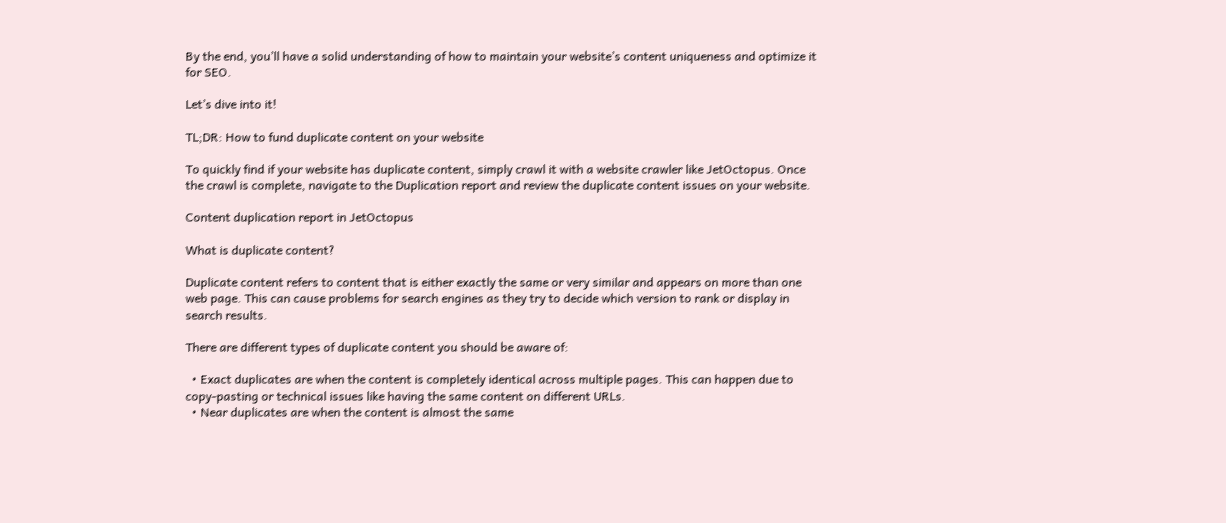By the end, you’ll have a solid understanding of how to maintain your website’s content uniqueness and optimize it for SEO.

Let’s dive into it!

TL;DR: How to fund duplicate content on your website

To quickly find if your website has duplicate content, simply crawl it with a website crawler like JetOctopus. Once the crawl is complete, navigate to the Duplication report and review the duplicate content issues on your website.

Content duplication report in JetOctopus

What is duplicate content?

Duplicate content refers to content that is either exactly the same or very similar and appears on more than one web page. This can cause problems for search engines as they try to decide which version to rank or display in search results.

There are different types of duplicate content you should be aware of:

  • Exact duplicates are when the content is completely identical across multiple pages. This can happen due to copy-pasting or technical issues like having the same content on different URLs.
  • Near duplicates are when the content is almost the same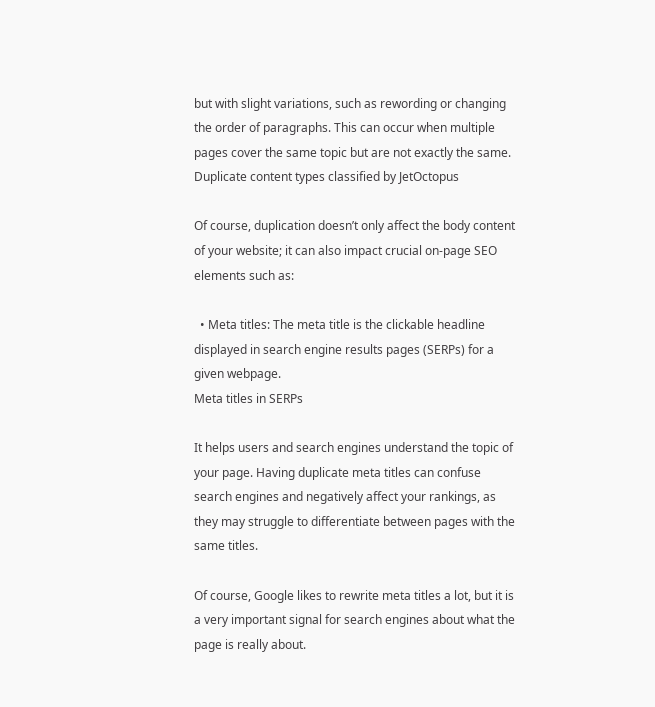but with slight variations, such as rewording or changing the order of paragraphs. This can occur when multiple pages cover the same topic but are not exactly the same.
Duplicate content types classified by JetOctopus

Of course, duplication doesn’t only affect the body content of your website; it can also impact crucial on-page SEO elements such as:

  • Meta titles: The meta title is the clickable headline displayed in search engine results pages (SERPs) for a given webpage.
Meta titles in SERPs

It helps users and search engines understand the topic of your page. Having duplicate meta titles can confuse search engines and negatively affect your rankings, as they may struggle to differentiate between pages with the same titles.

Of course, Google likes to rewrite meta titles a lot, but it is a very important signal for search engines about what the page is really about.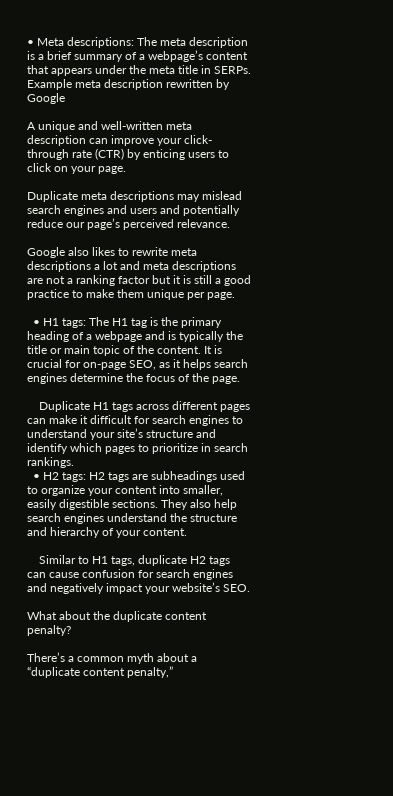• Meta descriptions: The meta description is a brief summary of a webpage’s content that appears under the meta title in SERPs.
Example meta description rewritten by Google

A unique and well-written meta description can improve your click-through rate (CTR) by enticing users to click on your page.

Duplicate meta descriptions may mislead search engines and users and potentially reduce our page’s perceived relevance.

Google also likes to rewrite meta descriptions a lot and meta descriptions are not a ranking factor but it is still a good practice to make them unique per page.

  • H1 tags: The H1 tag is the primary heading of a webpage and is typically the title or main topic of the content. It is crucial for on-page SEO, as it helps search engines determine the focus of the page.

    Duplicate H1 tags across different pages can make it difficult for search engines to understand your site’s structure and identify which pages to prioritize in search rankings.
  • H2 tags: H2 tags are subheadings used to organize your content into smaller, easily digestible sections. They also help search engines understand the structure and hierarchy of your content.

    Similar to H1 tags, duplicate H2 tags can cause confusion for search engines and negatively impact your website’s SEO.

What about the duplicate content penalty?

There’s a common myth about a “duplicate content penalty,”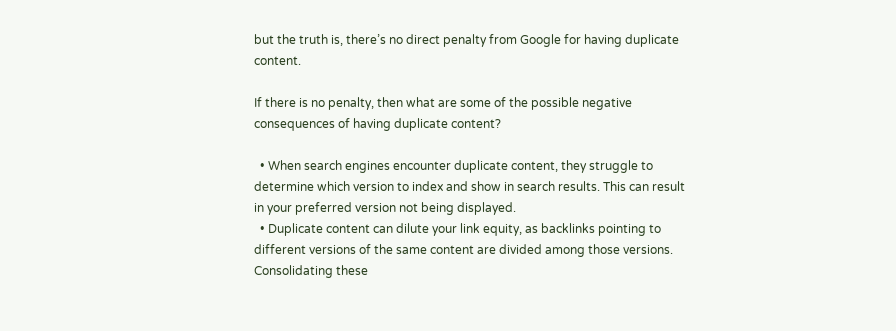but the truth is, there’s no direct penalty from Google for having duplicate content.

If there is no penalty, then what are some of the possible negative consequences of having duplicate content?

  • When search engines encounter duplicate content, they struggle to determine which version to index and show in search results. This can result in your preferred version not being displayed.
  • Duplicate content can dilute your link equity, as backlinks pointing to different versions of the same content are divided among those versions. Consolidating these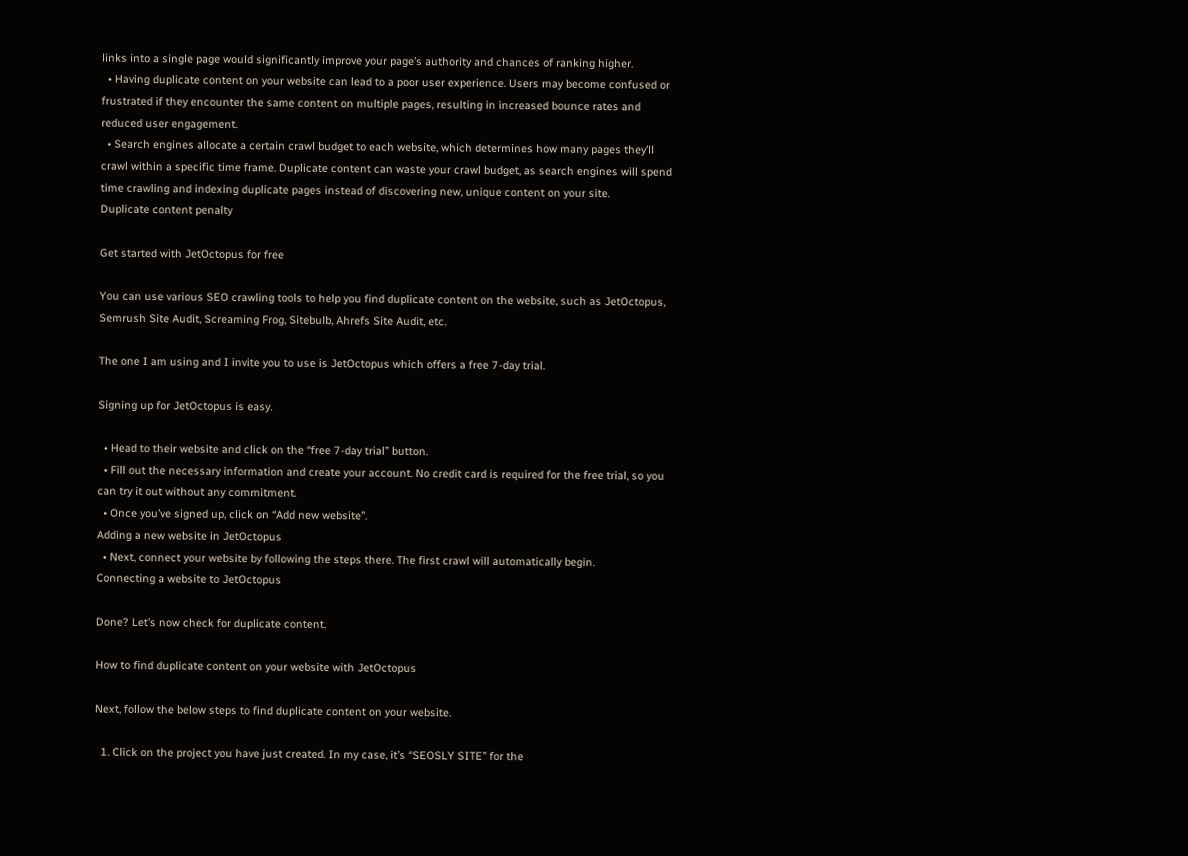links into a single page would significantly improve your page’s authority and chances of ranking higher.
  • Having duplicate content on your website can lead to a poor user experience. Users may become confused or frustrated if they encounter the same content on multiple pages, resulting in increased bounce rates and reduced user engagement.
  • Search engines allocate a certain crawl budget to each website, which determines how many pages they’ll crawl within a specific time frame. Duplicate content can waste your crawl budget, as search engines will spend time crawling and indexing duplicate pages instead of discovering new, unique content on your site.
Duplicate content penalty

Get started with JetOctopus for free

You can use various SEO crawling tools to help you find duplicate content on the website, such as JetOctopus, Semrush Site Audit, Screaming Frog, Sitebulb, Ahrefs Site Audit, etc.

The one I am using and I invite you to use is JetOctopus which offers a free 7-day trial.

Signing up for JetOctopus is easy.

  • Head to their website and click on the “free 7-day trial” button.
  • Fill out the necessary information and create your account. No credit card is required for the free trial, so you can try it out without any commitment.
  • Once you’ve signed up, click on “Add new website”.
Adding a new website in JetOctopus
  • Next, connect your website by following the steps there. The first crawl will automatically begin.
Connecting a website to JetOctopus

Done? Let’s now check for duplicate content.

How to find duplicate content on your website with JetOctopus

Next, follow the below steps to find duplicate content on your website.

  1. Click on the project you have just created. In my case, it’s “SEOSLY SITE” for the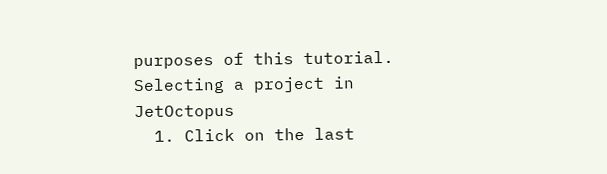purposes of this tutorial.
Selecting a project in JetOctopus
  1. Click on the last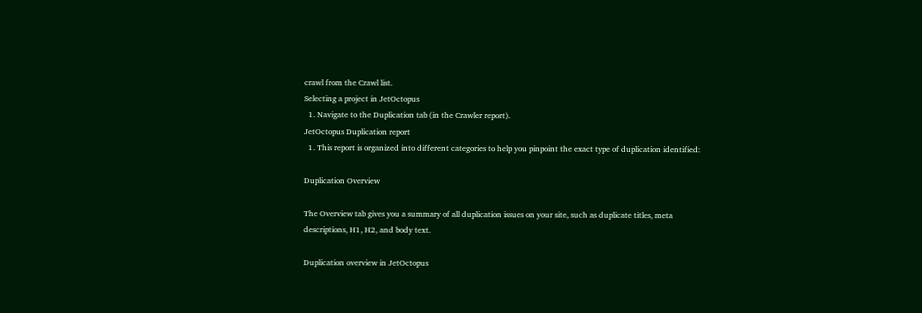crawl from the Crawl list.
Selecting a project in JetOctopus
  1. Navigate to the Duplication tab (in the Crawler report).
JetOctopus Duplication report
  1. This report is organized into different categories to help you pinpoint the exact type of duplication identified:

Duplication Overview

The Overview tab gives you a summary of all duplication issues on your site, such as duplicate titles, meta descriptions, H1, H2, and body text.

Duplication overview in JetOctopus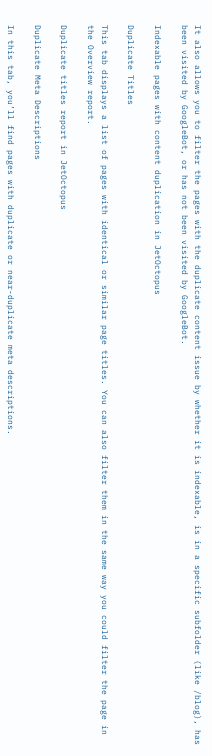It also allows you to filter the pages with the duplicate content issue by whether it is indexable, is in a specific subfolder (like /blog), has been visited by GoogleBot, or has not been visited by GoogleBot.

Indexable pages with content duplication in JetOctopus

Duplicate Titles

This tab displays a list of pages with identical or similar page titles. You can also filter them in the same way you could filter the page in the Overview report.

Duplicate titles report in JetOctopus

Duplicate Meta Descriptions

In this tab, you’ll find pages with duplicate or near-duplicate meta descriptions.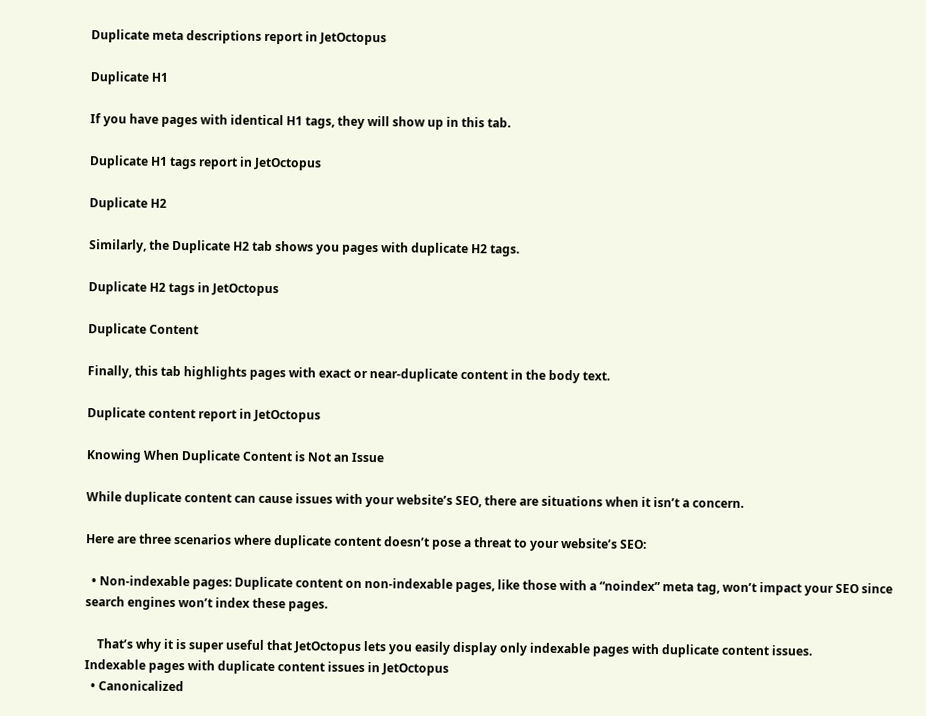Duplicate meta descriptions report in JetOctopus

Duplicate H1

If you have pages with identical H1 tags, they will show up in this tab.

Duplicate H1 tags report in JetOctopus

Duplicate H2

Similarly, the Duplicate H2 tab shows you pages with duplicate H2 tags.

Duplicate H2 tags in JetOctopus

Duplicate Content

Finally, this tab highlights pages with exact or near-duplicate content in the body text.

Duplicate content report in JetOctopus

Knowing When Duplicate Content is Not an Issue

While duplicate content can cause issues with your website’s SEO, there are situations when it isn’t a concern.

Here are three scenarios where duplicate content doesn’t pose a threat to your website’s SEO:

  • Non-indexable pages: Duplicate content on non-indexable pages, like those with a “noindex” meta tag, won’t impact your SEO since search engines won’t index these pages.

    That’s why it is super useful that JetOctopus lets you easily display only indexable pages with duplicate content issues.
Indexable pages with duplicate content issues in JetOctopus
  • Canonicalized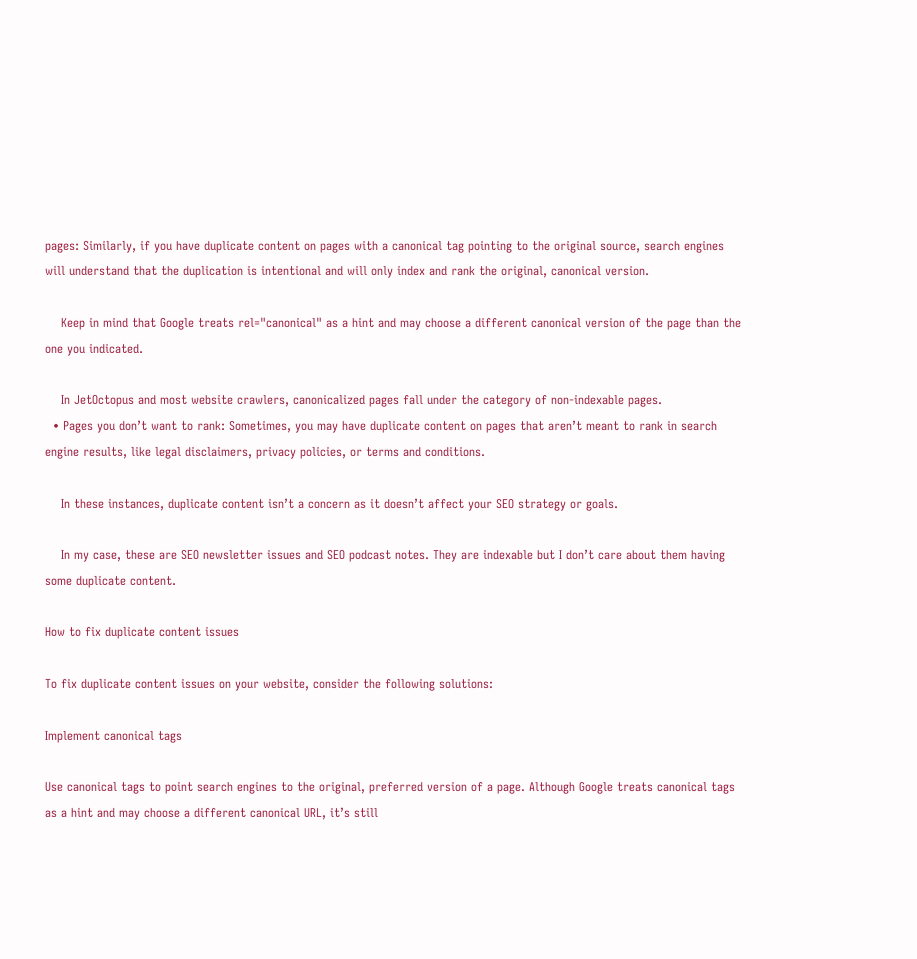pages: Similarly, if you have duplicate content on pages with a canonical tag pointing to the original source, search engines will understand that the duplication is intentional and will only index and rank the original, canonical version.

    Keep in mind that Google treats rel="canonical" as a hint and may choose a different canonical version of the page than the one you indicated.

    In JetOctopus and most website crawlers, canonicalized pages fall under the category of non-indexable pages.
  • Pages you don’t want to rank: Sometimes, you may have duplicate content on pages that aren’t meant to rank in search engine results, like legal disclaimers, privacy policies, or terms and conditions.

    In these instances, duplicate content isn’t a concern as it doesn’t affect your SEO strategy or goals.

    In my case, these are SEO newsletter issues and SEO podcast notes. They are indexable but I don’t care about them having some duplicate content.

How to fix duplicate content issues

To fix duplicate content issues on your website, consider the following solutions:

Implement canonical tags

Use canonical tags to point search engines to the original, preferred version of a page. Although Google treats canonical tags as a hint and may choose a different canonical URL, it’s still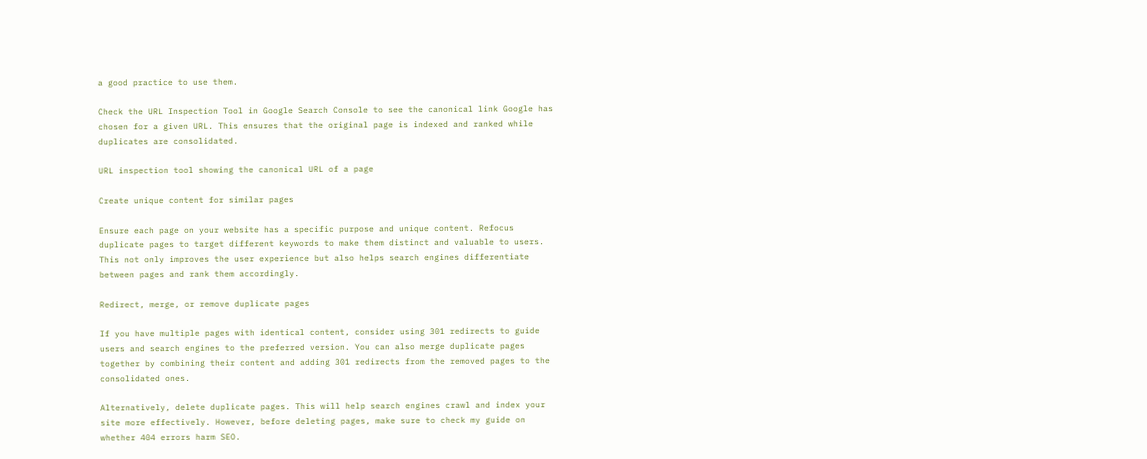a good practice to use them.

Check the URL Inspection Tool in Google Search Console to see the canonical link Google has chosen for a given URL. This ensures that the original page is indexed and ranked while duplicates are consolidated.

URL inspection tool showing the canonical URL of a page

Create unique content for similar pages

Ensure each page on your website has a specific purpose and unique content. Refocus duplicate pages to target different keywords to make them distinct and valuable to users. This not only improves the user experience but also helps search engines differentiate between pages and rank them accordingly.

Redirect, merge, or remove duplicate pages

If you have multiple pages with identical content, consider using 301 redirects to guide users and search engines to the preferred version. You can also merge duplicate pages together by combining their content and adding 301 redirects from the removed pages to the consolidated ones.

Alternatively, delete duplicate pages. This will help search engines crawl and index your site more effectively. However, before deleting pages, make sure to check my guide on whether 404 errors harm SEO.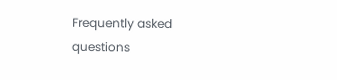Frequently asked questions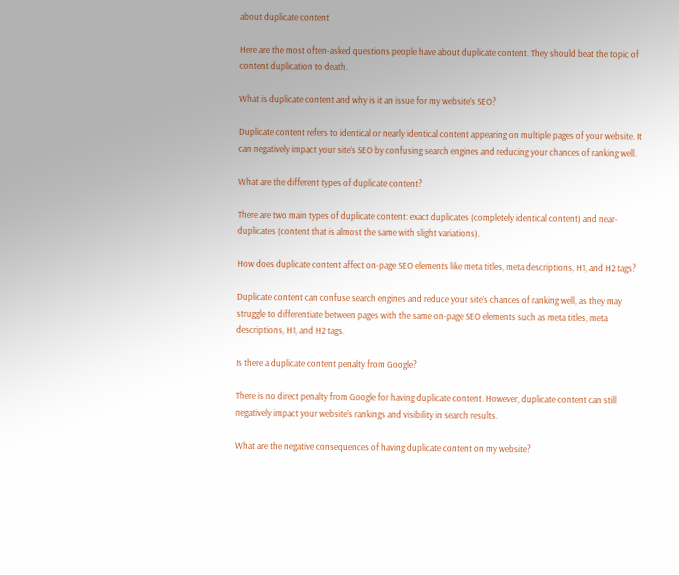about duplicate content

Here are the most often-asked questions people have about duplicate content. They should beat the topic of content duplication to death.

What is duplicate content and why is it an issue for my website’s SEO?

Duplicate content refers to identical or nearly identical content appearing on multiple pages of your website. It can negatively impact your site’s SEO by confusing search engines and reducing your chances of ranking well.

What are the different types of duplicate content?

There are two main types of duplicate content: exact duplicates (completely identical content) and near-duplicates (content that is almost the same with slight variations).

How does duplicate content affect on-page SEO elements like meta titles, meta descriptions, H1, and H2 tags?

Duplicate content can confuse search engines and reduce your site’s chances of ranking well, as they may struggle to differentiate between pages with the same on-page SEO elements such as meta titles, meta descriptions, H1, and H2 tags.

Is there a duplicate content penalty from Google?

There is no direct penalty from Google for having duplicate content. However, duplicate content can still negatively impact your website’s rankings and visibility in search results.

What are the negative consequences of having duplicate content on my website?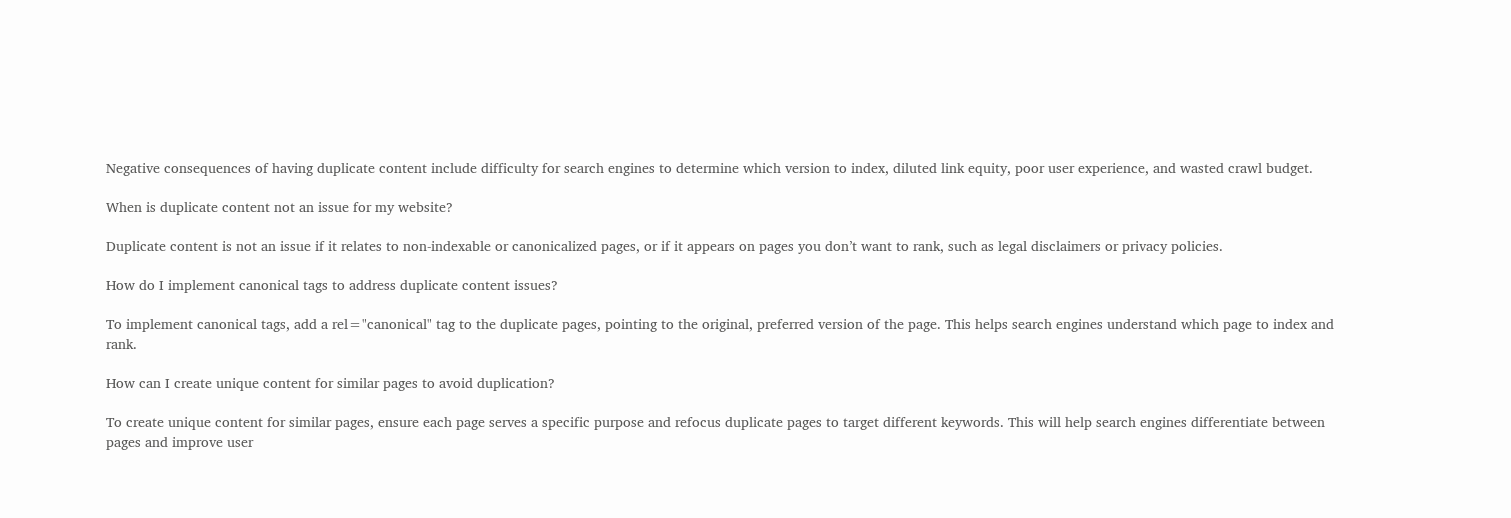Negative consequences of having duplicate content include difficulty for search engines to determine which version to index, diluted link equity, poor user experience, and wasted crawl budget.

When is duplicate content not an issue for my website?

Duplicate content is not an issue if it relates to non-indexable or canonicalized pages, or if it appears on pages you don’t want to rank, such as legal disclaimers or privacy policies.

How do I implement canonical tags to address duplicate content issues?

To implement canonical tags, add a rel="canonical" tag to the duplicate pages, pointing to the original, preferred version of the page. This helps search engines understand which page to index and rank.

How can I create unique content for similar pages to avoid duplication?

To create unique content for similar pages, ensure each page serves a specific purpose and refocus duplicate pages to target different keywords. This will help search engines differentiate between pages and improve user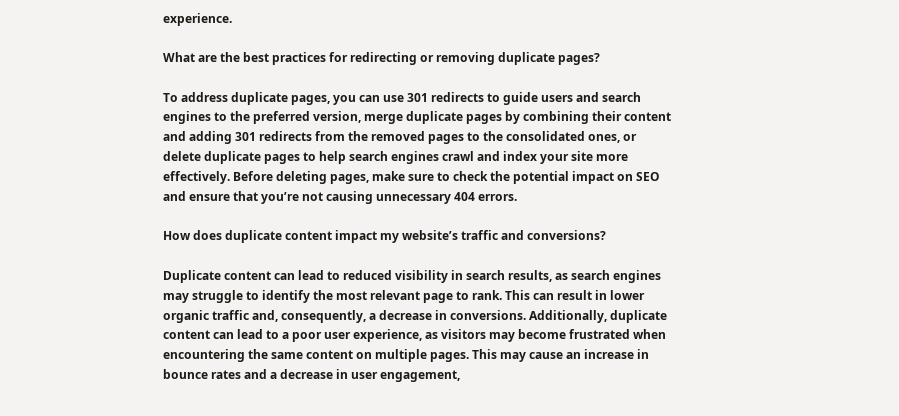experience.

What are the best practices for redirecting or removing duplicate pages?

To address duplicate pages, you can use 301 redirects to guide users and search engines to the preferred version, merge duplicate pages by combining their content and adding 301 redirects from the removed pages to the consolidated ones, or delete duplicate pages to help search engines crawl and index your site more effectively. Before deleting pages, make sure to check the potential impact on SEO and ensure that you’re not causing unnecessary 404 errors.

How does duplicate content impact my website’s traffic and conversions?

Duplicate content can lead to reduced visibility in search results, as search engines may struggle to identify the most relevant page to rank. This can result in lower organic traffic and, consequently, a decrease in conversions. Additionally, duplicate content can lead to a poor user experience, as visitors may become frustrated when encountering the same content on multiple pages. This may cause an increase in bounce rates and a decrease in user engagement,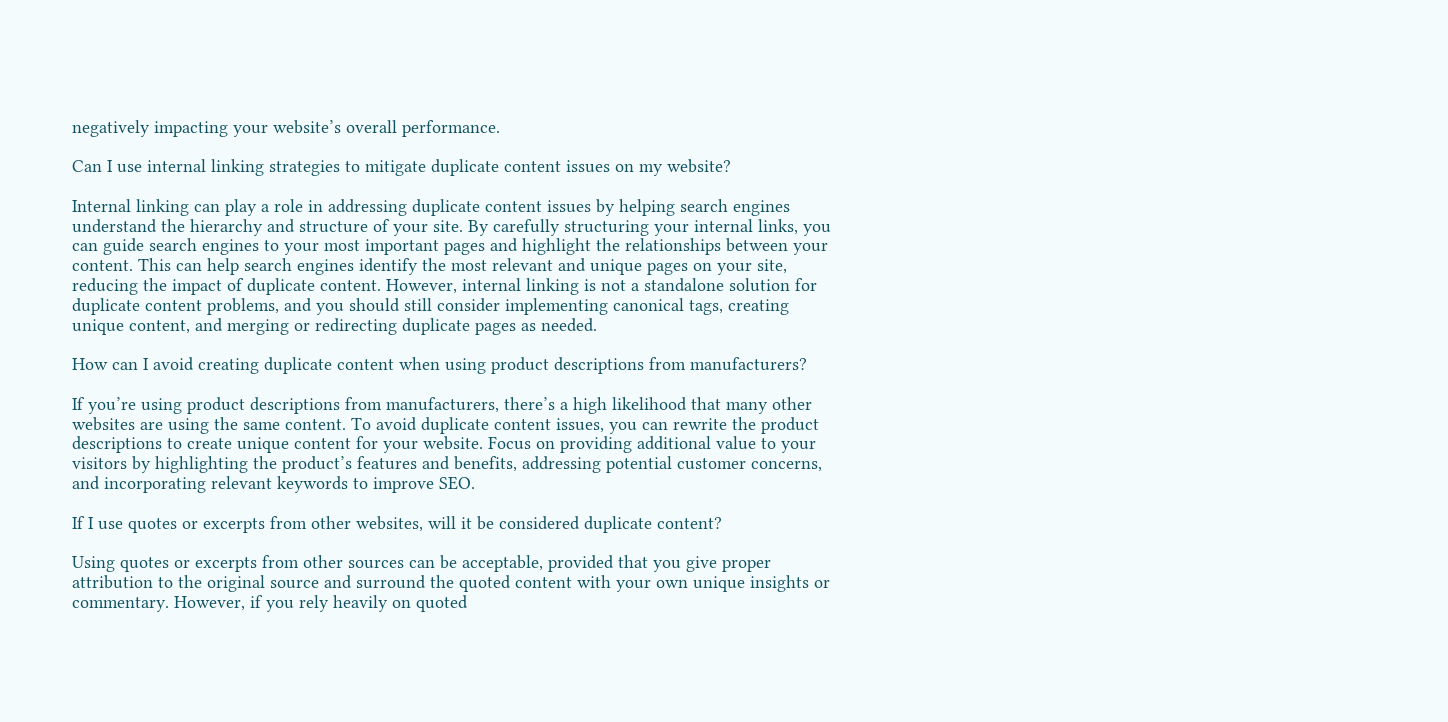negatively impacting your website’s overall performance.

Can I use internal linking strategies to mitigate duplicate content issues on my website?

Internal linking can play a role in addressing duplicate content issues by helping search engines understand the hierarchy and structure of your site. By carefully structuring your internal links, you can guide search engines to your most important pages and highlight the relationships between your content. This can help search engines identify the most relevant and unique pages on your site, reducing the impact of duplicate content. However, internal linking is not a standalone solution for duplicate content problems, and you should still consider implementing canonical tags, creating unique content, and merging or redirecting duplicate pages as needed.

How can I avoid creating duplicate content when using product descriptions from manufacturers?

If you’re using product descriptions from manufacturers, there’s a high likelihood that many other websites are using the same content. To avoid duplicate content issues, you can rewrite the product descriptions to create unique content for your website. Focus on providing additional value to your visitors by highlighting the product’s features and benefits, addressing potential customer concerns, and incorporating relevant keywords to improve SEO.

If I use quotes or excerpts from other websites, will it be considered duplicate content?

Using quotes or excerpts from other sources can be acceptable, provided that you give proper attribution to the original source and surround the quoted content with your own unique insights or commentary. However, if you rely heavily on quoted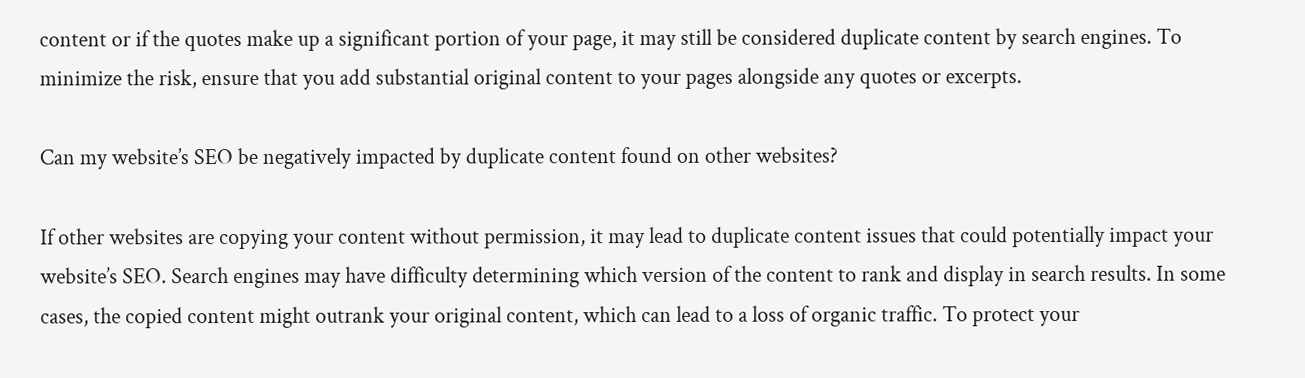content or if the quotes make up a significant portion of your page, it may still be considered duplicate content by search engines. To minimize the risk, ensure that you add substantial original content to your pages alongside any quotes or excerpts.

Can my website’s SEO be negatively impacted by duplicate content found on other websites?

If other websites are copying your content without permission, it may lead to duplicate content issues that could potentially impact your website’s SEO. Search engines may have difficulty determining which version of the content to rank and display in search results. In some cases, the copied content might outrank your original content, which can lead to a loss of organic traffic. To protect your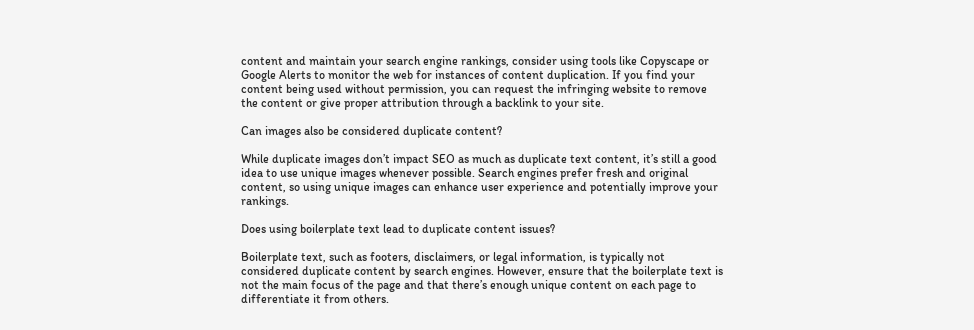content and maintain your search engine rankings, consider using tools like Copyscape or Google Alerts to monitor the web for instances of content duplication. If you find your content being used without permission, you can request the infringing website to remove the content or give proper attribution through a backlink to your site.

Can images also be considered duplicate content?

While duplicate images don’t impact SEO as much as duplicate text content, it’s still a good idea to use unique images whenever possible. Search engines prefer fresh and original content, so using unique images can enhance user experience and potentially improve your rankings.

Does using boilerplate text lead to duplicate content issues?

Boilerplate text, such as footers, disclaimers, or legal information, is typically not considered duplicate content by search engines. However, ensure that the boilerplate text is not the main focus of the page and that there’s enough unique content on each page to differentiate it from others.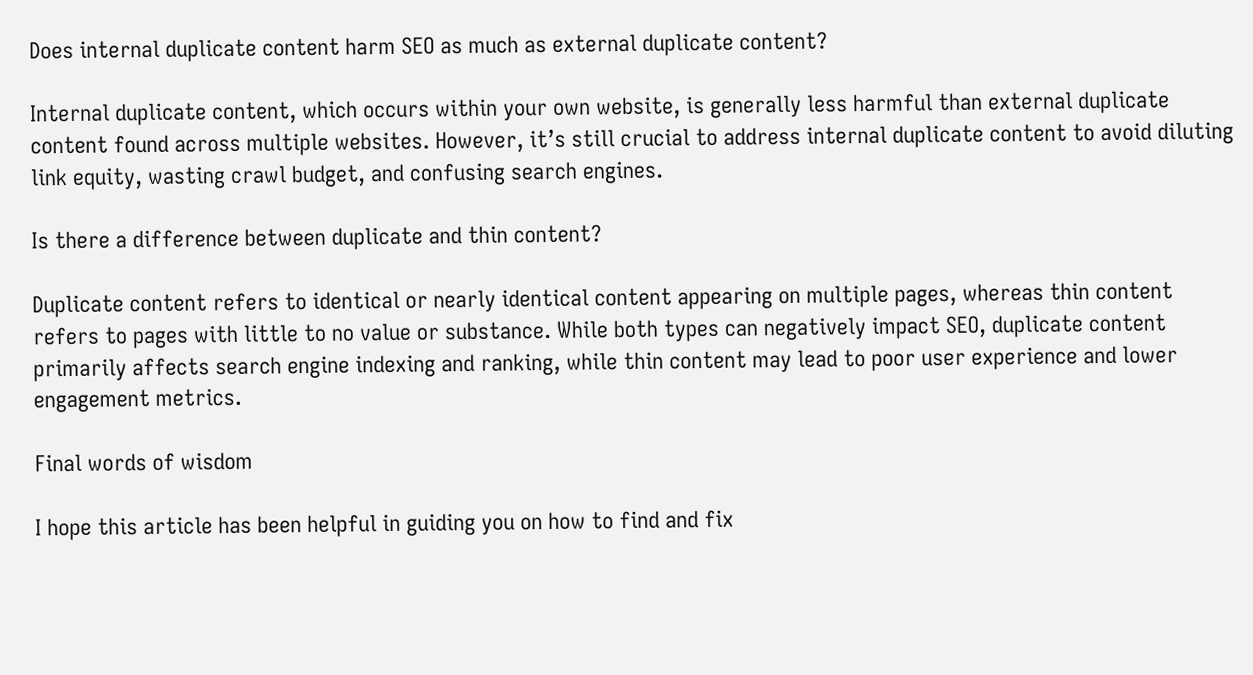Does internal duplicate content harm SEO as much as external duplicate content?

Internal duplicate content, which occurs within your own website, is generally less harmful than external duplicate content found across multiple websites. However, it’s still crucial to address internal duplicate content to avoid diluting link equity, wasting crawl budget, and confusing search engines.

Is there a difference between duplicate and thin content?

Duplicate content refers to identical or nearly identical content appearing on multiple pages, whereas thin content refers to pages with little to no value or substance. While both types can negatively impact SEO, duplicate content primarily affects search engine indexing and ranking, while thin content may lead to poor user experience and lower engagement metrics.

Final words of wisdom

I hope this article has been helpful in guiding you on how to find and fix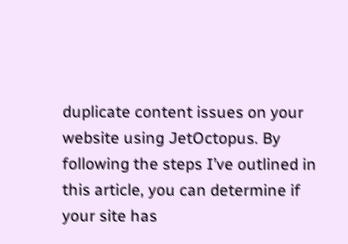duplicate content issues on your website using JetOctopus. By following the steps I’ve outlined in this article, you can determine if your site has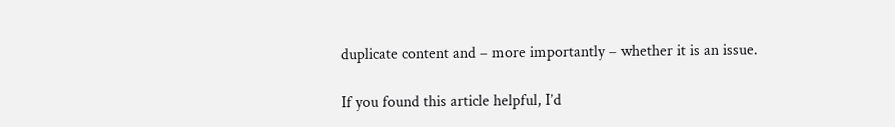duplicate content and – more importantly – whether it is an issue.

If you found this article helpful, I’d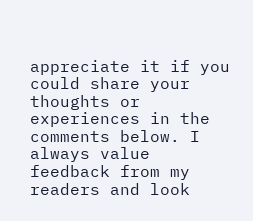appreciate it if you could share your thoughts or experiences in the comments below. I always value feedback from my readers and look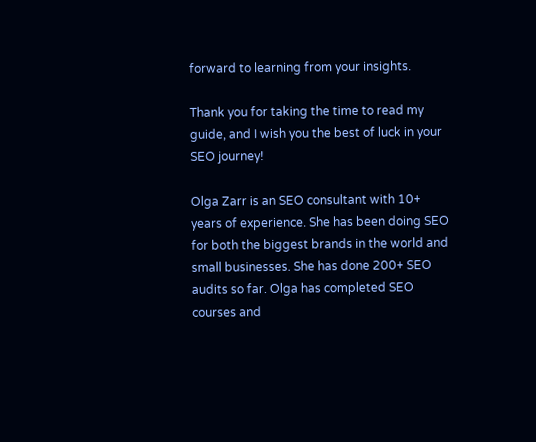forward to learning from your insights.

Thank you for taking the time to read my guide, and I wish you the best of luck in your SEO journey!

Olga Zarr is an SEO consultant with 10+ years of experience. She has been doing SEO for both the biggest brands in the world and small businesses. She has done 200+ SEO audits so far. Olga has completed SEO courses and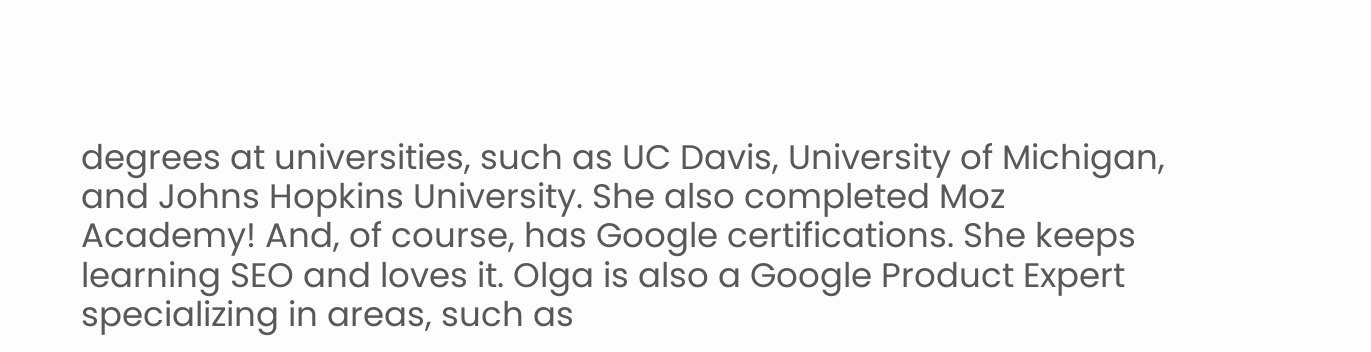degrees at universities, such as UC Davis, University of Michigan, and Johns Hopkins University. She also completed Moz Academy! And, of course, has Google certifications. She keeps learning SEO and loves it. Olga is also a Google Product Expert specializing in areas, such as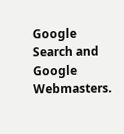Google Search and Google Webmasters.